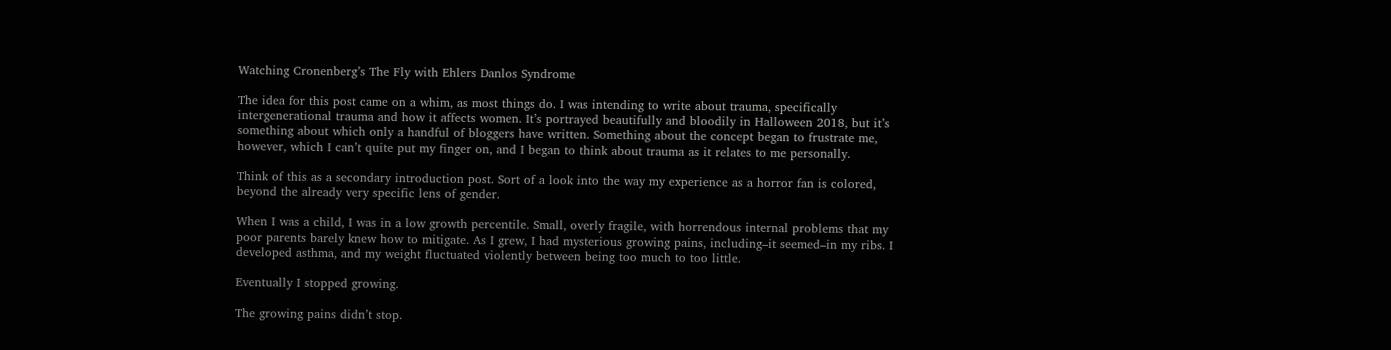Watching Cronenberg’s The Fly with Ehlers Danlos Syndrome

The idea for this post came on a whim, as most things do. I was intending to write about trauma, specifically intergenerational trauma and how it affects women. It’s portrayed beautifully and bloodily in Halloween 2018, but it’s something about which only a handful of bloggers have written. Something about the concept began to frustrate me, however, which I can’t quite put my finger on, and I began to think about trauma as it relates to me personally.

Think of this as a secondary introduction post. Sort of a look into the way my experience as a horror fan is colored, beyond the already very specific lens of gender.

When I was a child, I was in a low growth percentile. Small, overly fragile, with horrendous internal problems that my poor parents barely knew how to mitigate. As I grew, I had mysterious growing pains, including–it seemed–in my ribs. I developed asthma, and my weight fluctuated violently between being too much to too little.

Eventually I stopped growing.

The growing pains didn’t stop.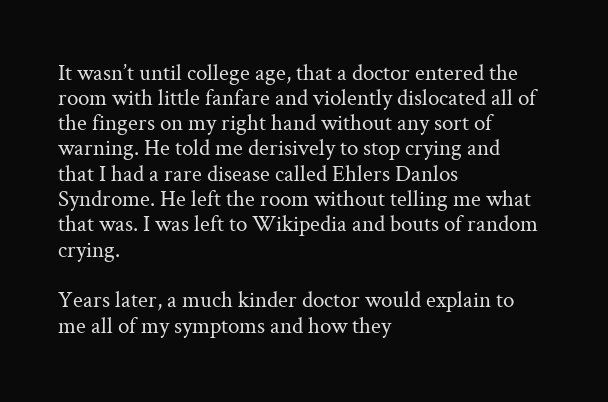It wasn’t until college age, that a doctor entered the room with little fanfare and violently dislocated all of the fingers on my right hand without any sort of warning. He told me derisively to stop crying and that I had a rare disease called Ehlers Danlos Syndrome. He left the room without telling me what that was. I was left to Wikipedia and bouts of random crying.

Years later, a much kinder doctor would explain to me all of my symptoms and how they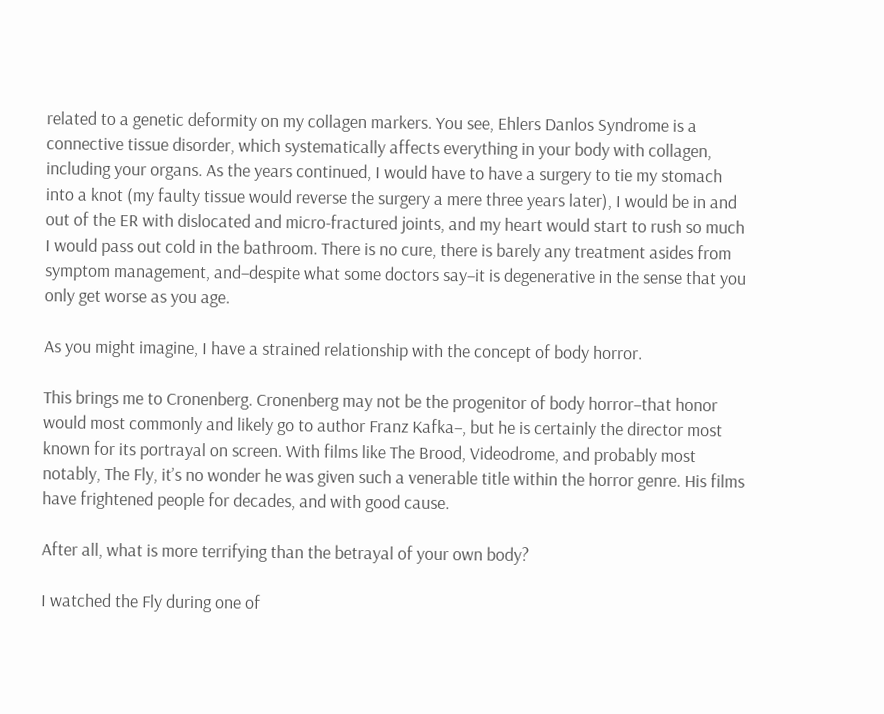related to a genetic deformity on my collagen markers. You see, Ehlers Danlos Syndrome is a connective tissue disorder, which systematically affects everything in your body with collagen, including your organs. As the years continued, I would have to have a surgery to tie my stomach into a knot (my faulty tissue would reverse the surgery a mere three years later), I would be in and out of the ER with dislocated and micro-fractured joints, and my heart would start to rush so much I would pass out cold in the bathroom. There is no cure, there is barely any treatment asides from symptom management, and–despite what some doctors say–it is degenerative in the sense that you only get worse as you age.

As you might imagine, I have a strained relationship with the concept of body horror.

This brings me to Cronenberg. Cronenberg may not be the progenitor of body horror–that honor would most commonly and likely go to author Franz Kafka–, but he is certainly the director most known for its portrayal on screen. With films like The Brood, Videodrome, and probably most notably, The Fly, it’s no wonder he was given such a venerable title within the horror genre. His films have frightened people for decades, and with good cause.

After all, what is more terrifying than the betrayal of your own body?

I watched the Fly during one of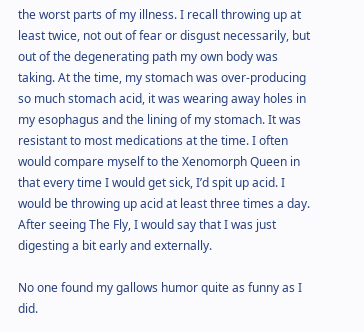the worst parts of my illness. I recall throwing up at least twice, not out of fear or disgust necessarily, but out of the degenerating path my own body was taking. At the time, my stomach was over-producing so much stomach acid, it was wearing away holes in my esophagus and the lining of my stomach. It was resistant to most medications at the time. I often would compare myself to the Xenomorph Queen in that every time I would get sick, I’d spit up acid. I would be throwing up acid at least three times a day. After seeing The Fly, I would say that I was just digesting a bit early and externally.

No one found my gallows humor quite as funny as I did.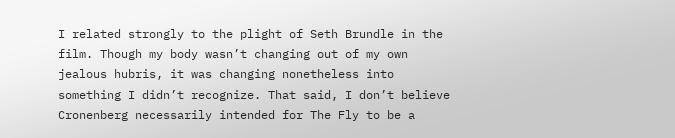I related strongly to the plight of Seth Brundle in the film. Though my body wasn’t changing out of my own jealous hubris, it was changing nonetheless into something I didn’t recognize. That said, I don’t believe Cronenberg necessarily intended for The Fly to be a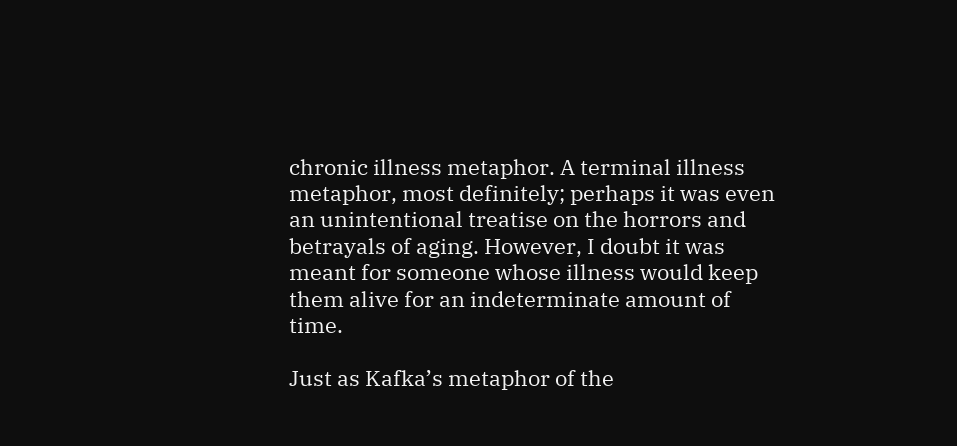chronic illness metaphor. A terminal illness metaphor, most definitely; perhaps it was even an unintentional treatise on the horrors and betrayals of aging. However, I doubt it was meant for someone whose illness would keep them alive for an indeterminate amount of time.

Just as Kafka’s metaphor of the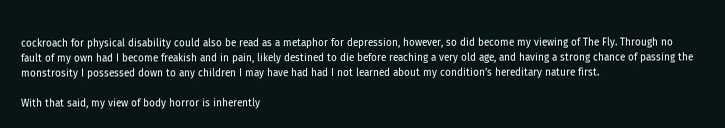cockroach for physical disability could also be read as a metaphor for depression, however, so did become my viewing of The Fly. Through no fault of my own had I become freakish and in pain, likely destined to die before reaching a very old age, and having a strong chance of passing the monstrosity I possessed down to any children I may have had had I not learned about my condition’s hereditary nature first.

With that said, my view of body horror is inherently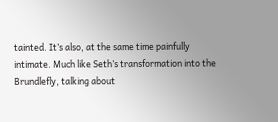tainted. It’s also, at the same time painfully intimate. Much like Seth’s transformation into the Brundlefly, talking about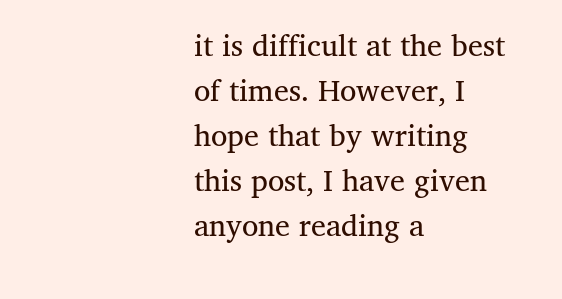it is difficult at the best of times. However, I hope that by writing this post, I have given anyone reading a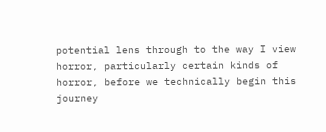potential lens through to the way I view horror, particularly certain kinds of horror, before we technically begin this journey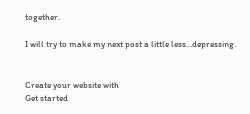together.

I will try to make my next post a little less…depressing.


Create your website with
Get started